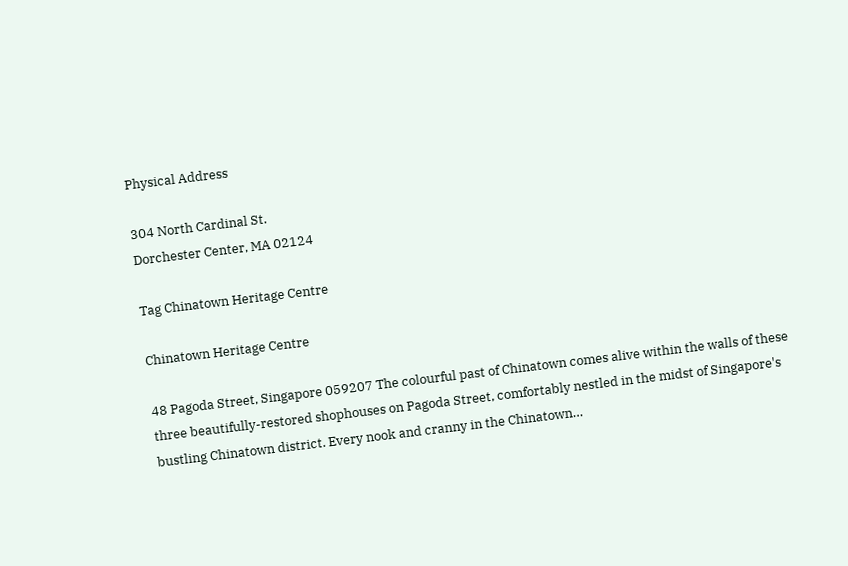Physical Address

304 North Cardinal St.
Dorchester Center, MA 02124

Tag Chinatown Heritage Centre

Chinatown Heritage Centre

48 Pagoda Street, Singapore 059207 The colourful past of Chinatown comes alive within the walls of these three beautifully-restored shophouses on Pagoda Street, comfortably nestled in the midst of Singapore's bustling Chinatown district. Every nook and cranny in the Chinatown…